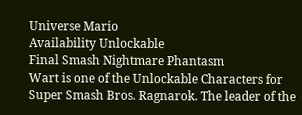Universe Mario
Availability Unlockable
Final Smash Nightmare Phantasm
Wart is one of the Unlockable Characters for Super Smash Bros. Ragnarok. The leader of the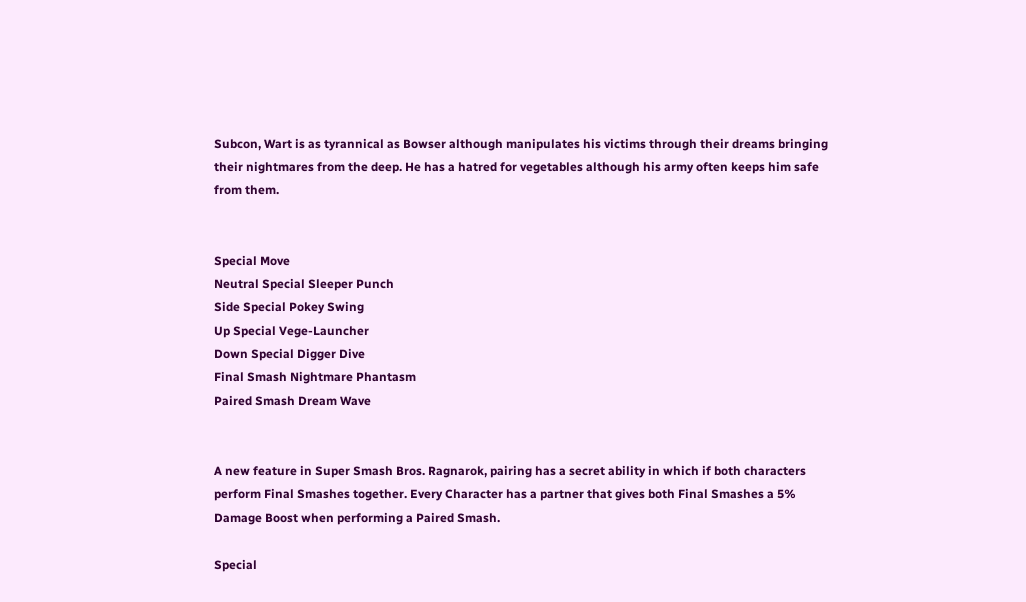Subcon, Wart is as tyrannical as Bowser although manipulates his victims through their dreams bringing their nightmares from the deep. He has a hatred for vegetables although his army often keeps him safe from them.


Special Move
Neutral Special Sleeper Punch
Side Special Pokey Swing
Up Special Vege-Launcher
Down Special Digger Dive
Final Smash Nightmare Phantasm
Paired Smash Dream Wave


A new feature in Super Smash Bros. Ragnarok, pairing has a secret ability in which if both characters perform Final Smashes together. Every Character has a partner that gives both Final Smashes a 5% Damage Boost when performing a Paired Smash.

Special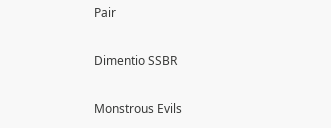Pair

Dimentio SSBR

Monstrous Evils